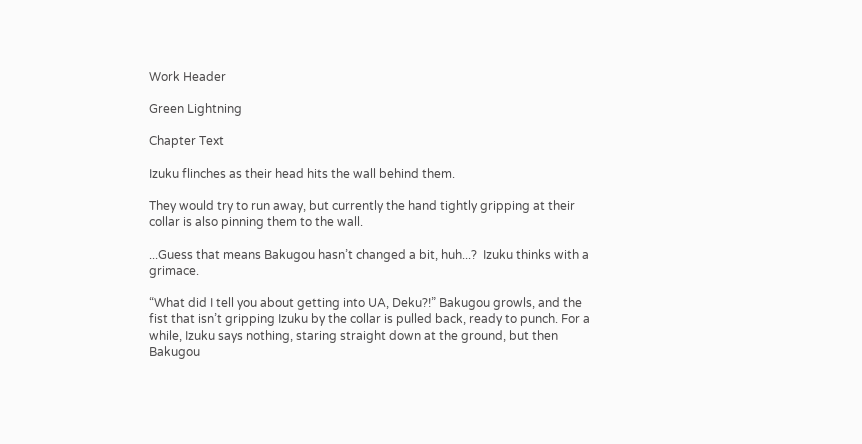Work Header

Green Lightning

Chapter Text

Izuku flinches as their head hits the wall behind them.

They would try to run away, but currently the hand tightly gripping at their collar is also pinning them to the wall.

...Guess that means Bakugou hasn’t changed a bit, huh...?  Izuku thinks with a grimace.

“What did I tell you about getting into UA, Deku?!” Bakugou growls, and the fist that isn’t gripping Izuku by the collar is pulled back, ready to punch. For a while, Izuku says nothing, staring straight down at the ground, but then Bakugou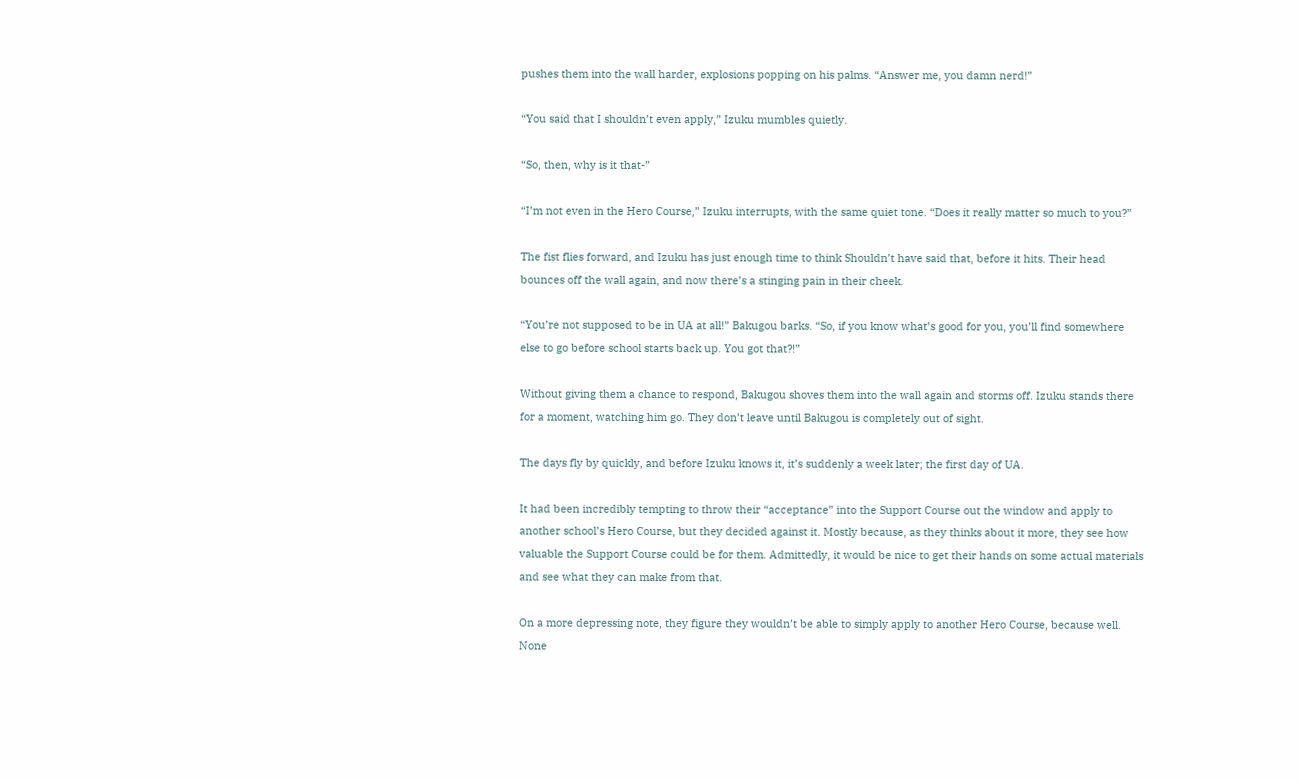pushes them into the wall harder, explosions popping on his palms. “Answer me, you damn nerd!”

“You said that I shouldn’t even apply,” Izuku mumbles quietly.

“So, then, why is it that-”

“I’m not even in the Hero Course,” Izuku interrupts, with the same quiet tone. “Does it really matter so much to you?”

The fist flies forward, and Izuku has just enough time to think Shouldn’t have said that, before it hits. Their head bounces off the wall again, and now there’s a stinging pain in their cheek.

“You’re not supposed to be in UA at all!” Bakugou barks. “So, if you know what’s good for you, you’ll find somewhere else to go before school starts back up. You got that?!”

Without giving them a chance to respond, Bakugou shoves them into the wall again and storms off. Izuku stands there for a moment, watching him go. They don’t leave until Bakugou is completely out of sight.

The days fly by quickly, and before Izuku knows it, it’s suddenly a week later; the first day of UA.

It had been incredibly tempting to throw their “acceptance” into the Support Course out the window and apply to another school’s Hero Course, but they decided against it. Mostly because, as they thinks about it more, they see how valuable the Support Course could be for them. Admittedly, it would be nice to get their hands on some actual materials and see what they can make from that.

On a more depressing note, they figure they wouldn’t be able to simply apply to another Hero Course, because well. None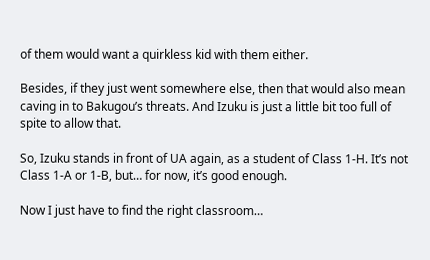of them would want a quirkless kid with them either.

Besides, if they just went somewhere else, then that would also mean caving in to Bakugou’s threats. And Izuku is just a little bit too full of spite to allow that.

So, Izuku stands in front of UA again, as a student of Class 1-H. It’s not Class 1-A or 1-B, but… for now, it’s good enough.

Now I just have to find the right classroom…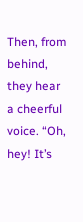Then, from behind, they hear a cheerful voice. “Oh, hey! It’s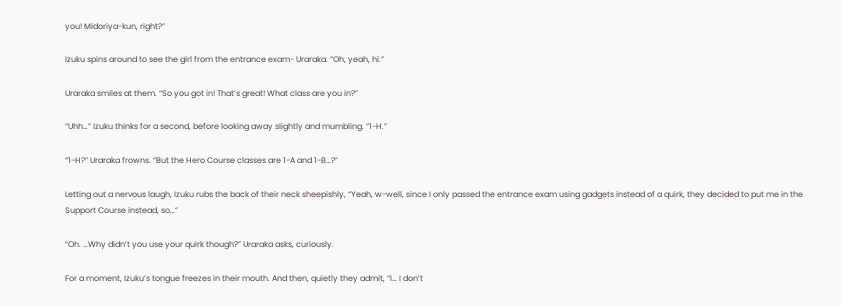you! Midoriya-kun, right?”

Izuku spins around to see the girl from the entrance exam- Uraraka. “Oh, yeah, hi.”

Uraraka smiles at them. “So you got in! That’s great! What class are you in?”

“Uhh…” Izuku thinks for a second, before looking away slightly and mumbling. “1-H.”

“1-H?” Uraraka frowns. “But the Hero Course classes are 1-A and 1-B…?”

Letting out a nervous laugh, Izuku rubs the back of their neck sheepishly, “Yeah, w-well, since I only passed the entrance exam using gadgets instead of a quirk, they decided to put me in the Support Course instead, so…”

“Oh. …Why didn’t you use your quirk though?” Uraraka asks, curiously.

For a moment, Izuku’s tongue freezes in their mouth. And then, quietly they admit, “I… I don’t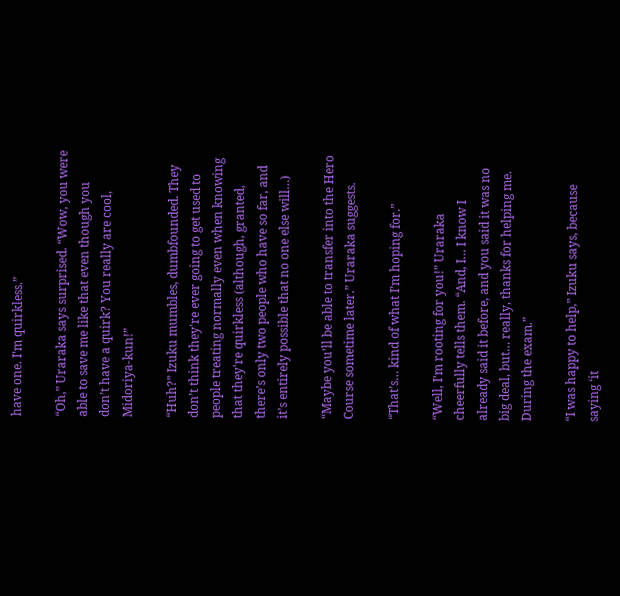have one. I’m quirkless.”

“Oh,” Uraraka says surprised. “Wow, you were able to save me like that even though you don’t have a quirk? You really are cool, Midoriya-kun!”

“Huh?” Izuku mumbles, dumbfounded. They don’t think they're ever going to get used to people treating normally even when knowing that they're quirkless (although, granted, there’s only two people who have so far, and it’s entirely possible that no one else will…)

“Maybe you’ll be able to transfer into the Hero Course sometime later.” Uraraka suggests.

“That’s… kind of what I’m hoping for.”

“Well, I’m rooting for you!” Uraraka cheerfully tells them. “And, I… I know I already said it before, and you said it was no big deal, but… really, thanks for helping me. During the exam.”

“I was happy to help,” Izuku says, because saying ‘it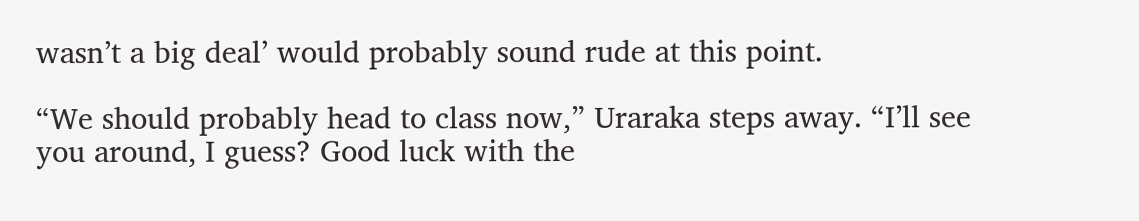wasn’t a big deal’ would probably sound rude at this point.

“We should probably head to class now,” Uraraka steps away. “I’ll see you around, I guess? Good luck with the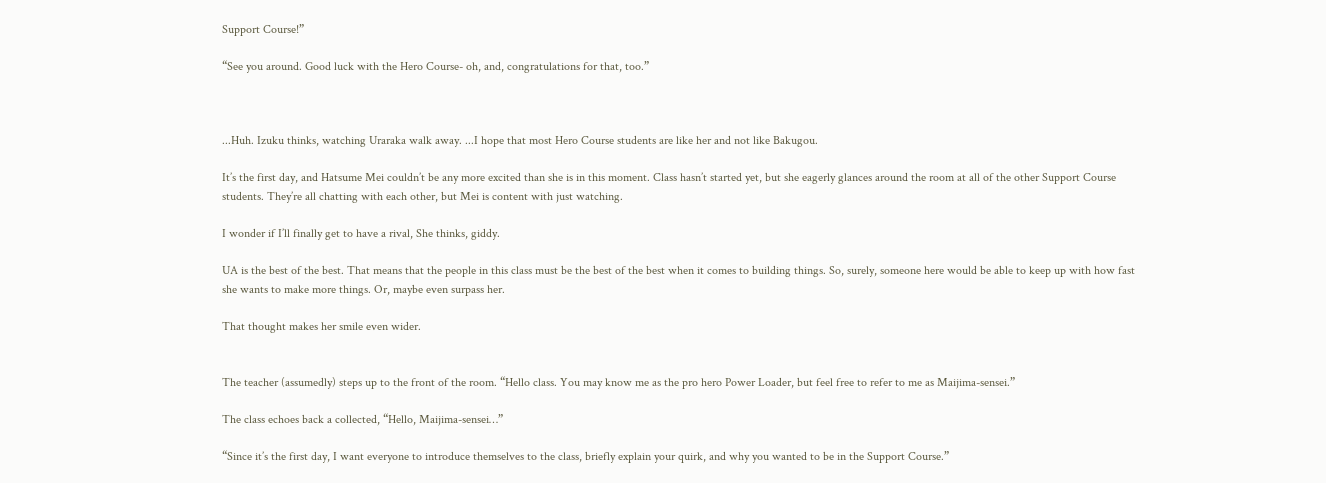Support Course!”

“See you around. Good luck with the Hero Course- oh, and, congratulations for that, too.”



...Huh. Izuku thinks, watching Uraraka walk away. ...I hope that most Hero Course students are like her and not like Bakugou.

It’s the first day, and Hatsume Mei couldn’t be any more excited than she is in this moment. Class hasn’t started yet, but she eagerly glances around the room at all of the other Support Course students. They’re all chatting with each other, but Mei is content with just watching.

I wonder if I’ll finally get to have a rival, She thinks, giddy.

UA is the best of the best. That means that the people in this class must be the best of the best when it comes to building things. So, surely, someone here would be able to keep up with how fast she wants to make more things. Or, maybe even surpass her.

That thought makes her smile even wider.


The teacher (assumedly) steps up to the front of the room. “Hello class. You may know me as the pro hero Power Loader, but feel free to refer to me as Maijima-sensei.”

The class echoes back a collected, “Hello, Maijima-sensei…”

“Since it’s the first day, I want everyone to introduce themselves to the class, briefly explain your quirk, and why you wanted to be in the Support Course.”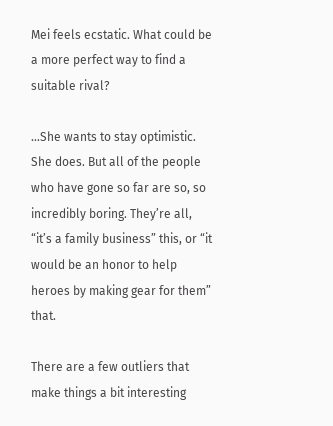Mei feels ecstatic. What could be a more perfect way to find a suitable rival?

…She wants to stay optimistic. She does. But all of the people who have gone so far are so, so incredibly boring. They’re all, “it’s a family business” this, or “it would be an honor to help heroes by making gear for them” that.

There are a few outliers that make things a bit interesting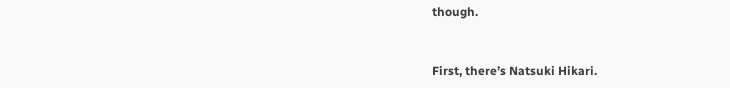though.


First, there’s Natsuki Hikari.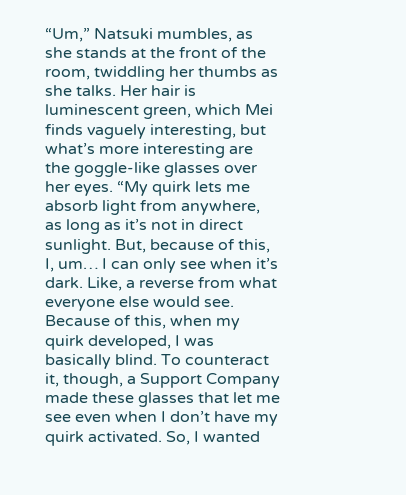“Um,” Natsuki mumbles, as she stands at the front of the room, twiddling her thumbs as she talks. Her hair is luminescent green, which Mei finds vaguely interesting, but what’s more interesting are the goggle-like glasses over her eyes. “My quirk lets me absorb light from anywhere, as long as it’s not in direct sunlight. But, because of this, I, um… I can only see when it’s dark. Like, a reverse from what everyone else would see. Because of this, when my quirk developed, I was basically blind. To counteract it, though, a Support Company made these glasses that let me see even when I don’t have my quirk activated. So, I wanted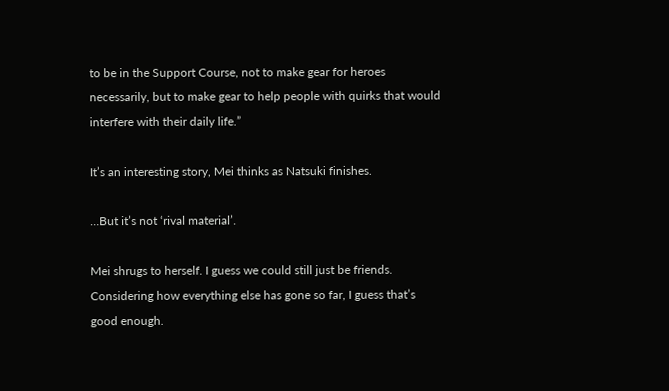to be in the Support Course, not to make gear for heroes necessarily, but to make gear to help people with quirks that would interfere with their daily life.”

It’s an interesting story, Mei thinks as Natsuki finishes.

…But it’s not ‘rival material’.

Mei shrugs to herself. I guess we could still just be friends. Considering how everything else has gone so far, I guess that’s good enough.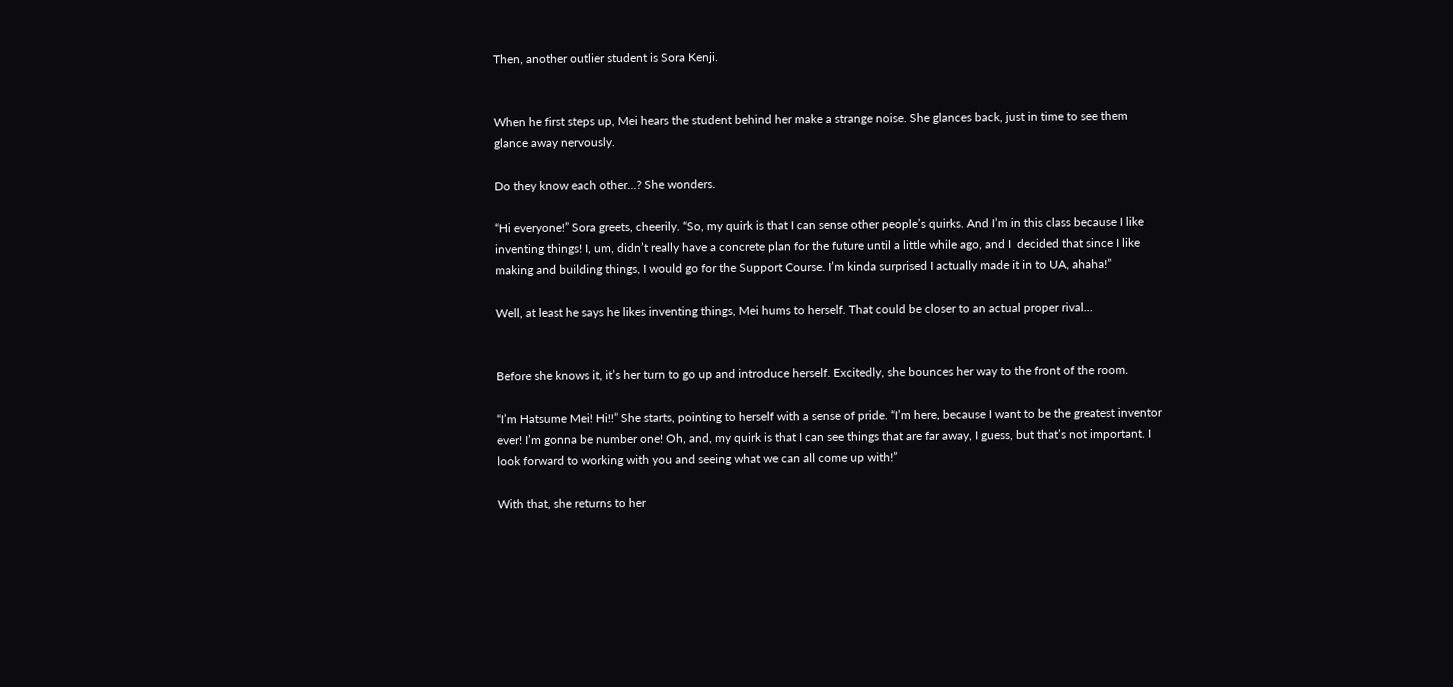Then, another outlier student is Sora Kenji.


When he first steps up, Mei hears the student behind her make a strange noise. She glances back, just in time to see them glance away nervously.

Do they know each other…? She wonders.

“Hi everyone!” Sora greets, cheerily. “So, my quirk is that I can sense other people’s quirks. And I’m in this class because I like inventing things! I, um, didn’t really have a concrete plan for the future until a little while ago, and I  decided that since I like making and building things, I would go for the Support Course. I’m kinda surprised I actually made it in to UA, ahaha!”

Well, at least he says he likes inventing things, Mei hums to herself. That could be closer to an actual proper rival…


Before she knows it, it’s her turn to go up and introduce herself. Excitedly, she bounces her way to the front of the room.

“I’m Hatsume Mei! Hi!!” She starts, pointing to herself with a sense of pride. “I’m here, because I want to be the greatest inventor ever! I’m gonna be number one! Oh, and, my quirk is that I can see things that are far away, I guess, but that’s not important. I look forward to working with you and seeing what we can all come up with!”

With that, she returns to her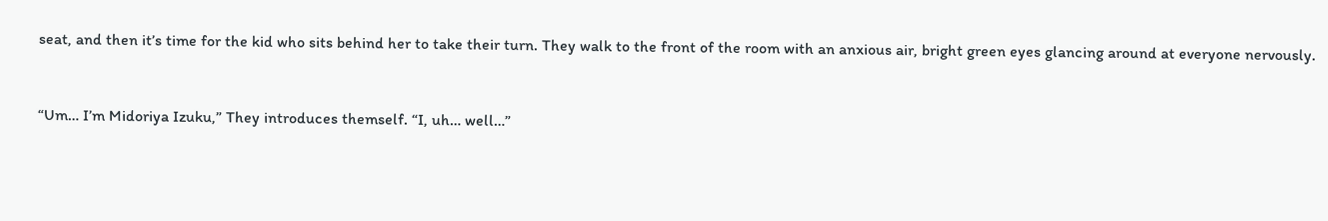seat, and then it’s time for the kid who sits behind her to take their turn. They walk to the front of the room with an anxious air, bright green eyes glancing around at everyone nervously.


“Um… I’m Midoriya Izuku,” They introduces themself. “I, uh… well…”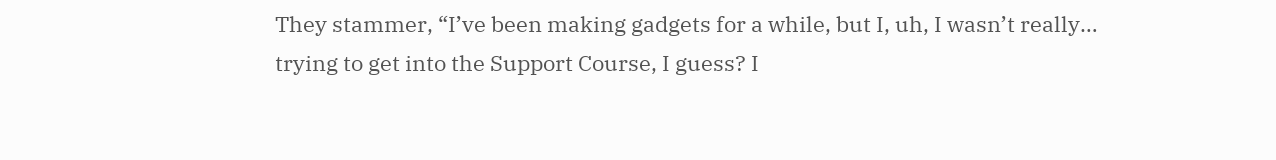They stammer, “I’ve been making gadgets for a while, but I, uh, I wasn’t really… trying to get into the Support Course, I guess? I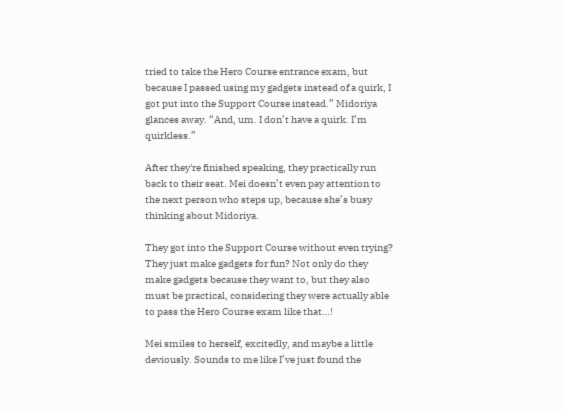tried to take the Hero Course entrance exam, but because I passed using my gadgets instead of a quirk, I got put into the Support Course instead.” Midoriya glances away. “And, um. I don’t have a quirk. I’m quirkless.”

After they're finished speaking, they practically run back to their seat. Mei doesn’t even pay attention to the next person who steps up, because she’s busy thinking about Midoriya.

They got into the Support Course without even trying? They just make gadgets for fun? Not only do they make gadgets because they want to, but they also must be practical, considering they were actually able to pass the Hero Course exam like that…!

Mei smiles to herself, excitedly, and maybe a little deviously. Sounds to me like I’ve just found the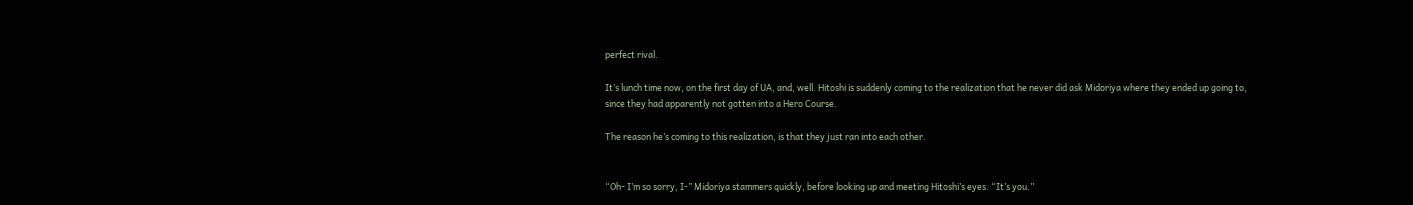perfect rival.

It’s lunch time now, on the first day of UA, and, well. Hitoshi is suddenly coming to the realization that he never did ask Midoriya where they ended up going to, since they had apparently not gotten into a Hero Course.

The reason he’s coming to this realization, is that they just ran into each other.


“Oh- I’m so sorry, I-” Midoriya stammers quickly, before looking up and meeting Hitoshi’s eyes. “It’s you.”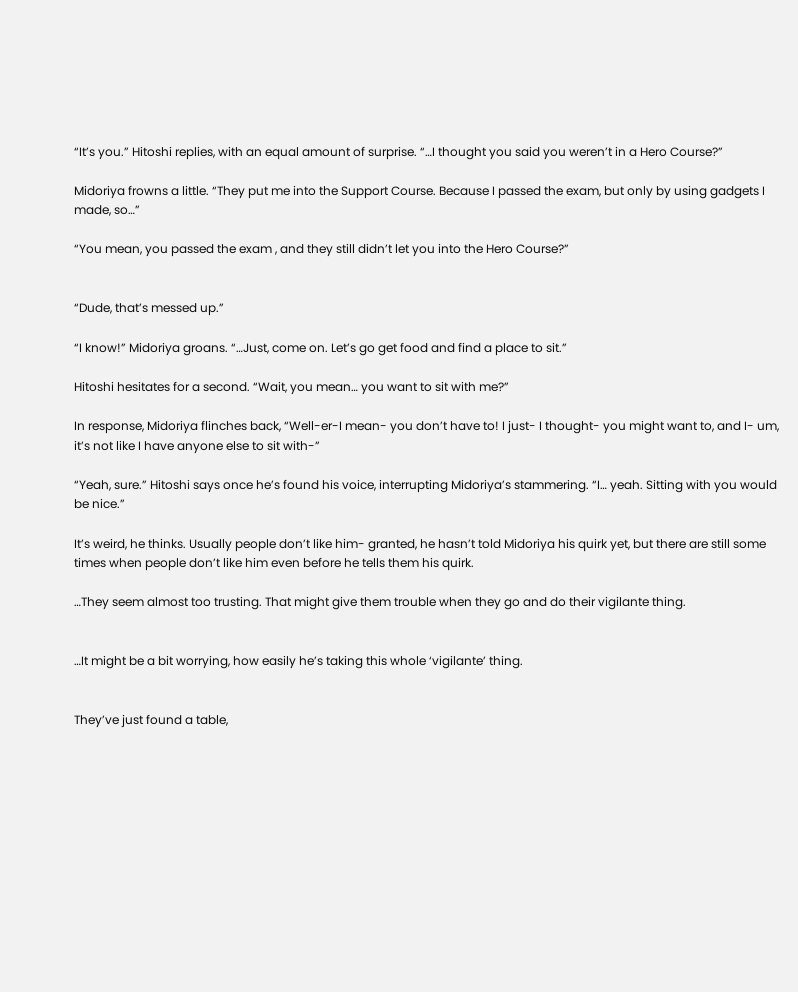“It’s you.” Hitoshi replies, with an equal amount of surprise. “…I thought you said you weren’t in a Hero Course?”

Midoriya frowns a little. “They put me into the Support Course. Because I passed the exam, but only by using gadgets I made, so…”

“You mean, you passed the exam , and they still didn’t let you into the Hero Course?”


“Dude, that’s messed up.”

“I know!” Midoriya groans. “…Just, come on. Let’s go get food and find a place to sit.”

Hitoshi hesitates for a second. “Wait, you mean… you want to sit with me?”

In response, Midoriya flinches back, “Well-er-I mean- you don’t have to! I just- I thought- you might want to, and I- um, it’s not like I have anyone else to sit with-”

“Yeah, sure.” Hitoshi says once he’s found his voice, interrupting Midoriya’s stammering. “I… yeah. Sitting with you would be nice.”

It’s weird, he thinks. Usually people don’t like him- granted, he hasn’t told Midoriya his quirk yet, but there are still some times when people don’t like him even before he tells them his quirk.

…They seem almost too trusting. That might give them trouble when they go and do their vigilante thing.


…It might be a bit worrying, how easily he’s taking this whole ‘vigilante’ thing.


They’ve just found a table,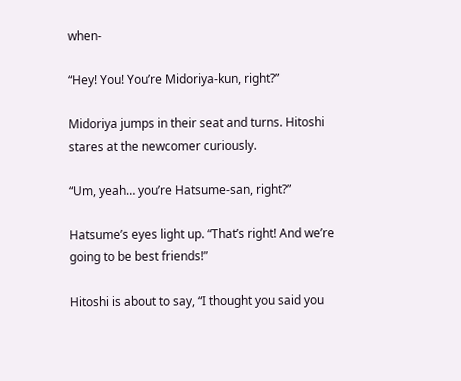when-

“Hey! You! You’re Midoriya-kun, right?”

Midoriya jumps in their seat and turns. Hitoshi stares at the newcomer curiously.

“Um, yeah… you’re Hatsume-san, right?”

Hatsume’s eyes light up. “That’s right! And we’re going to be best friends!”

Hitoshi is about to say, “I thought you said you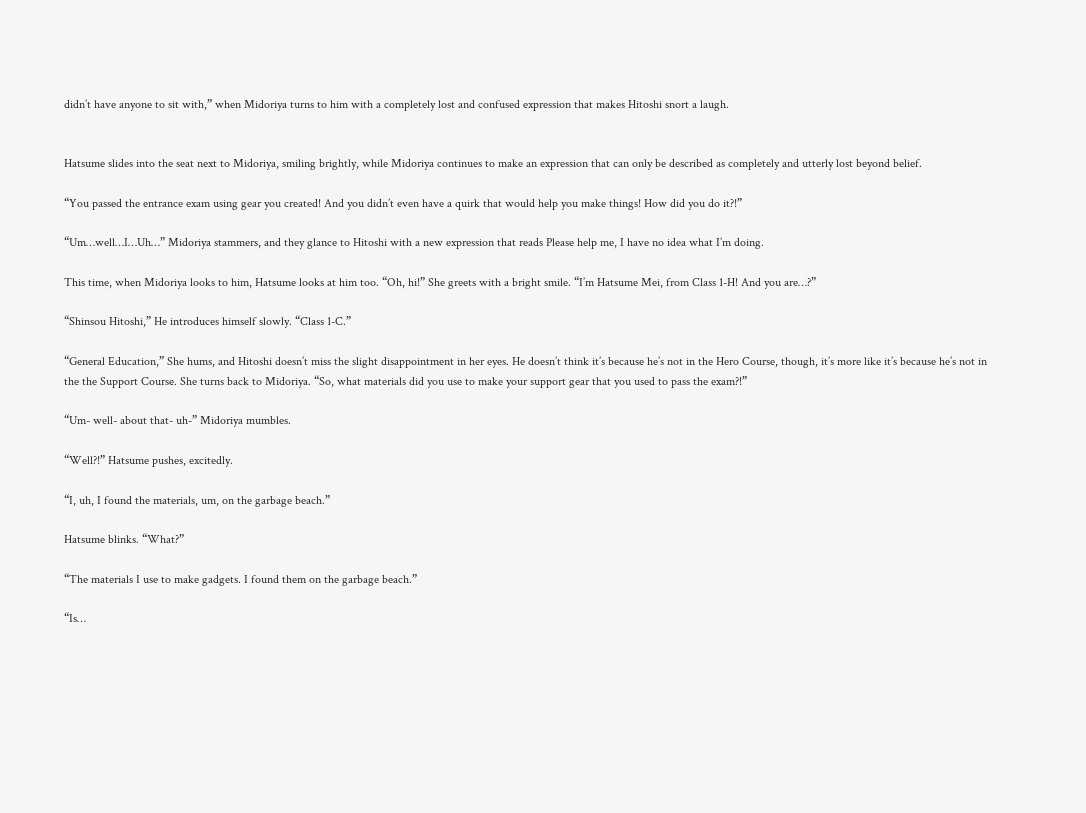didn’t have anyone to sit with,” when Midoriya turns to him with a completely lost and confused expression that makes Hitoshi snort a laugh.


Hatsume slides into the seat next to Midoriya, smiling brightly, while Midoriya continues to make an expression that can only be described as completely and utterly lost beyond belief.

“You passed the entrance exam using gear you created! And you didn’t even have a quirk that would help you make things! How did you do it?!”

“Um…well…I…Uh…” Midoriya stammers, and they glance to Hitoshi with a new expression that reads Please help me, I have no idea what I’m doing.

This time, when Midoriya looks to him, Hatsume looks at him too. “Oh, hi!” She greets with a bright smile. “I’m Hatsume Mei, from Class 1-H! And you are…?”

“Shinsou Hitoshi,” He introduces himself slowly. “Class 1-C.”

“General Education,” She hums, and Hitoshi doesn’t miss the slight disappointment in her eyes. He doesn’t think it’s because he’s not in the Hero Course, though, it’s more like it’s because he’s not in the the Support Course. She turns back to Midoriya. “So, what materials did you use to make your support gear that you used to pass the exam?!”

“Um- well- about that- uh-” Midoriya mumbles.

“Well?!” Hatsume pushes, excitedly.

“I, uh, I found the materials, um, on the garbage beach.”

Hatsume blinks. “What?”

“The materials I use to make gadgets. I found them on the garbage beach.”

“Is…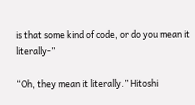is that some kind of code, or do you mean it literally-”

“Oh, they mean it literally.” Hitoshi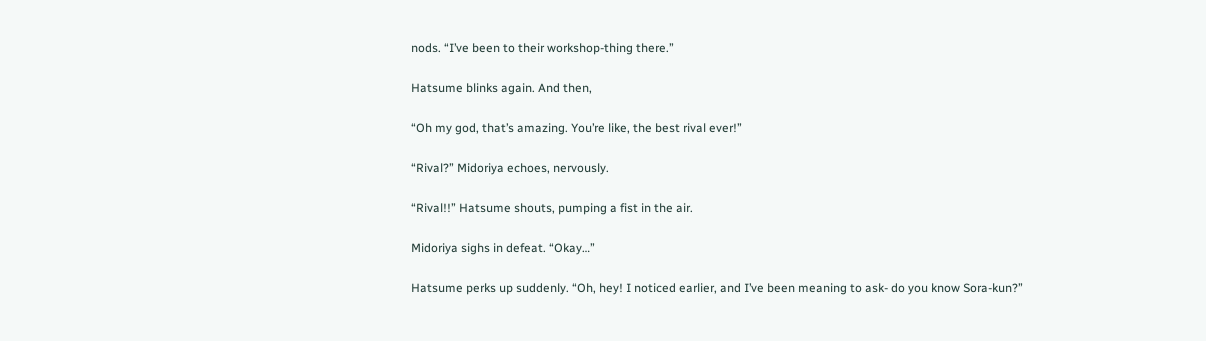nods. “I’ve been to their workshop-thing there.”

Hatsume blinks again. And then,

“Oh my god, that’s amazing. You’re like, the best rival ever!”

“Rival?” Midoriya echoes, nervously.

“Rival!!” Hatsume shouts, pumping a fist in the air.

Midoriya sighs in defeat. “Okay…”

Hatsume perks up suddenly. “Oh, hey! I noticed earlier, and I’ve been meaning to ask- do you know Sora-kun?”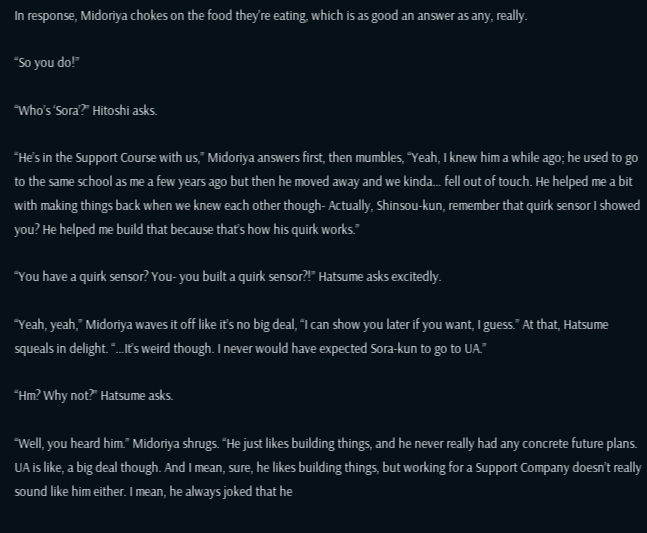In response, Midoriya chokes on the food they're eating, which is as good an answer as any, really.

“So you do!”

“Who’s ‘Sora’?” Hitoshi asks.

“He’s in the Support Course with us,” Midoriya answers first, then mumbles, “Yeah, I knew him a while ago; he used to go to the same school as me a few years ago but then he moved away and we kinda… fell out of touch. He helped me a bit with making things back when we knew each other though- Actually, Shinsou-kun, remember that quirk sensor I showed you? He helped me build that because that’s how his quirk works.”

“You have a quirk sensor? You- you built a quirk sensor?!” Hatsume asks excitedly.

“Yeah, yeah,” Midoriya waves it off like it’s no big deal, “I can show you later if you want, I guess.” At that, Hatsume squeals in delight. “…It’s weird though. I never would have expected Sora-kun to go to UA.”

“Hm? Why not?” Hatsume asks.

“Well, you heard him.” Midoriya shrugs. “He just likes building things, and he never really had any concrete future plans. UA is like, a big deal though. And I mean, sure, he likes building things, but working for a Support Company doesn’t really sound like him either. I mean, he always joked that he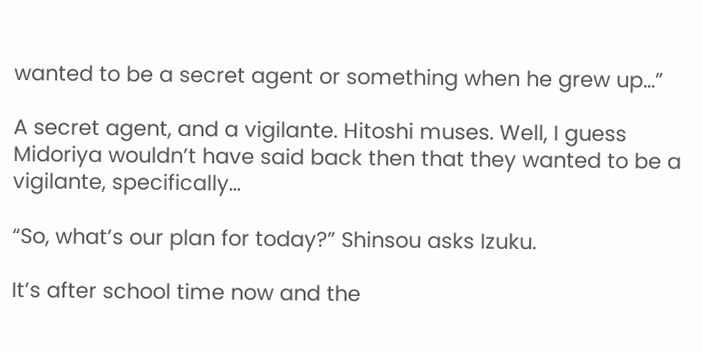wanted to be a secret agent or something when he grew up…”

A secret agent, and a vigilante. Hitoshi muses. Well, I guess Midoriya wouldn’t have said back then that they wanted to be a vigilante, specifically…

“So, what’s our plan for today?” Shinsou asks Izuku.

It’s after school time now and the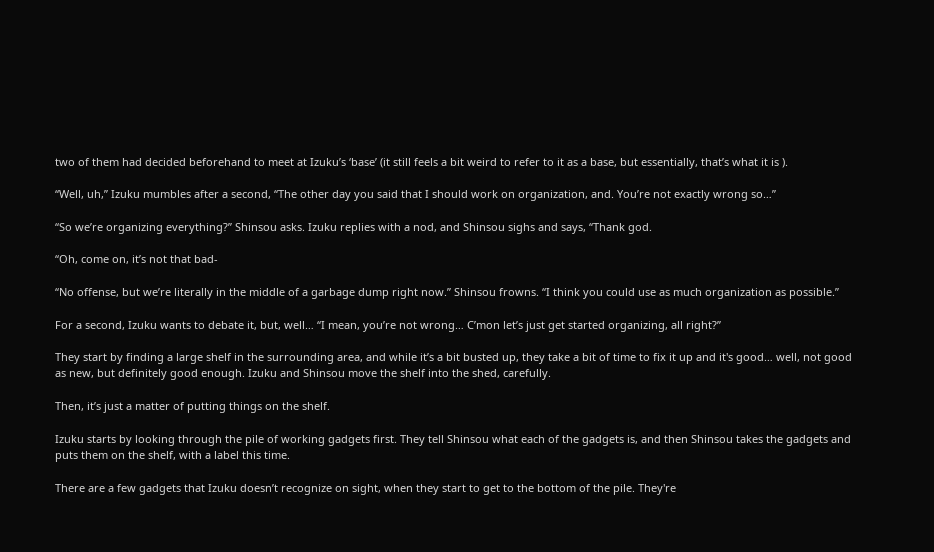two of them had decided beforehand to meet at Izuku’s ‘base’ (it still feels a bit weird to refer to it as a base, but essentially, that’s what it is ).

“Well, uh,” Izuku mumbles after a second, “The other day you said that I should work on organization, and. You’re not exactly wrong so…”

“So we’re organizing everything?” Shinsou asks. Izuku replies with a nod, and Shinsou sighs and says, “Thank god.

“Oh, come on, it’s not that bad-

“No offense, but we’re literally in the middle of a garbage dump right now.” Shinsou frowns. “I think you could use as much organization as possible.”

For a second, Izuku wants to debate it, but, well… “I mean, you’re not wrong… C’mon let’s just get started organizing, all right?”

They start by finding a large shelf in the surrounding area, and while it’s a bit busted up, they take a bit of time to fix it up and it's good… well, not good as new, but definitely good enough. Izuku and Shinsou move the shelf into the shed, carefully.

Then, it’s just a matter of putting things on the shelf.

Izuku starts by looking through the pile of working gadgets first. They tell Shinsou what each of the gadgets is, and then Shinsou takes the gadgets and puts them on the shelf, with a label this time.

There are a few gadgets that Izuku doesn’t recognize on sight, when they start to get to the bottom of the pile. They're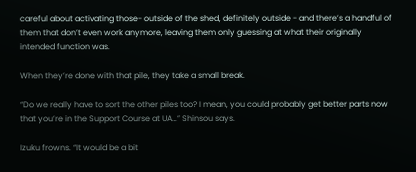careful about activating those- outside of the shed, definitely outside - and there’s a handful of them that don’t even work anymore, leaving them only guessing at what their originally intended function was.

When they’re done with that pile, they take a small break.

“Do we really have to sort the other piles too? I mean, you could probably get better parts now that you’re in the Support Course at UA…” Shinsou says.

Izuku frowns. “It would be a bit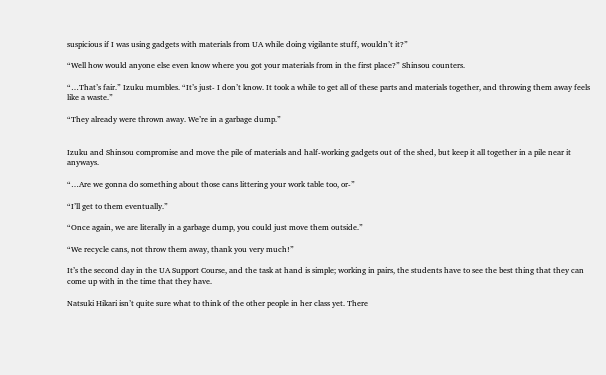suspicious if I was using gadgets with materials from UA while doing vigilante stuff, wouldn’t it?”

“Well how would anyone else even know where you got your materials from in the first place?” Shinsou counters.

“…That’s fair.” Izuku mumbles. “It’s just- I don’t know. It took a while to get all of these parts and materials together, and throwing them away feels like a waste.”

“They already were thrown away. We’re in a garbage dump.”


Izuku and Shinsou compromise and move the pile of materials and half-working gadgets out of the shed, but keep it all together in a pile near it anyways.

“…Are we gonna do something about those cans littering your work table too, or-”

“I’ll get to them eventually.”

“Once again, we are literally in a garbage dump, you could just move them outside.”

“We recycle cans, not throw them away, thank you very much!”

It’s the second day in the UA Support Course, and the task at hand is simple; working in pairs, the students have to see the best thing that they can come up with in the time that they have.

Natsuki Hikari isn’t quite sure what to think of the other people in her class yet. There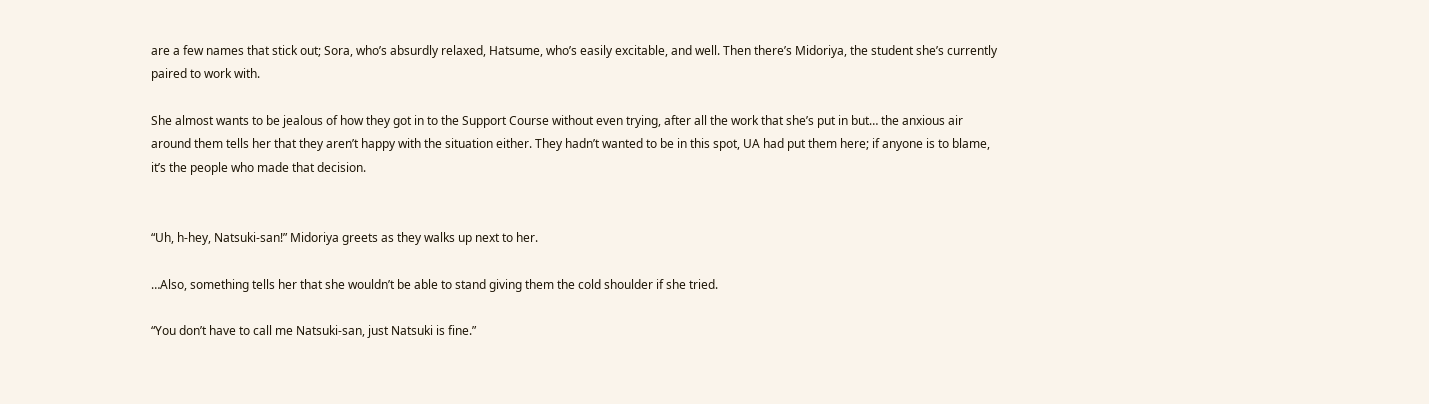are a few names that stick out; Sora, who’s absurdly relaxed, Hatsume, who’s easily excitable, and well. Then there’s Midoriya, the student she’s currently paired to work with.

She almost wants to be jealous of how they got in to the Support Course without even trying, after all the work that she’s put in but… the anxious air around them tells her that they aren’t happy with the situation either. They hadn’t wanted to be in this spot, UA had put them here; if anyone is to blame, it’s the people who made that decision.


“Uh, h-hey, Natsuki-san!” Midoriya greets as they walks up next to her.

…Also, something tells her that she wouldn’t be able to stand giving them the cold shoulder if she tried.

“You don’t have to call me Natsuki-san, just Natsuki is fine.”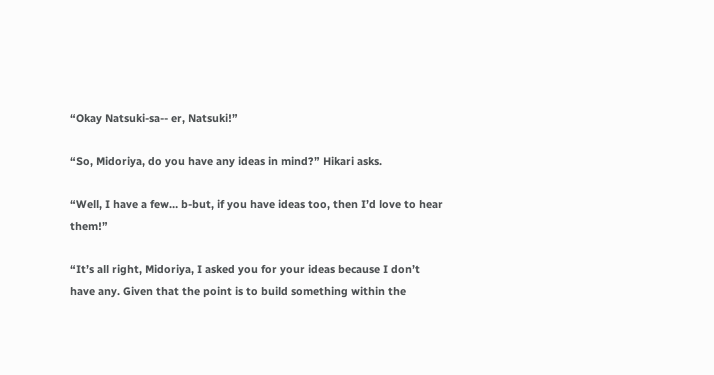“Okay Natsuki-sa-- er, Natsuki!”

“So, Midoriya, do you have any ideas in mind?” Hikari asks.

“Well, I have a few… b-but, if you have ideas too, then I’d love to hear them!”

“It’s all right, Midoriya, I asked you for your ideas because I don’t have any. Given that the point is to build something within the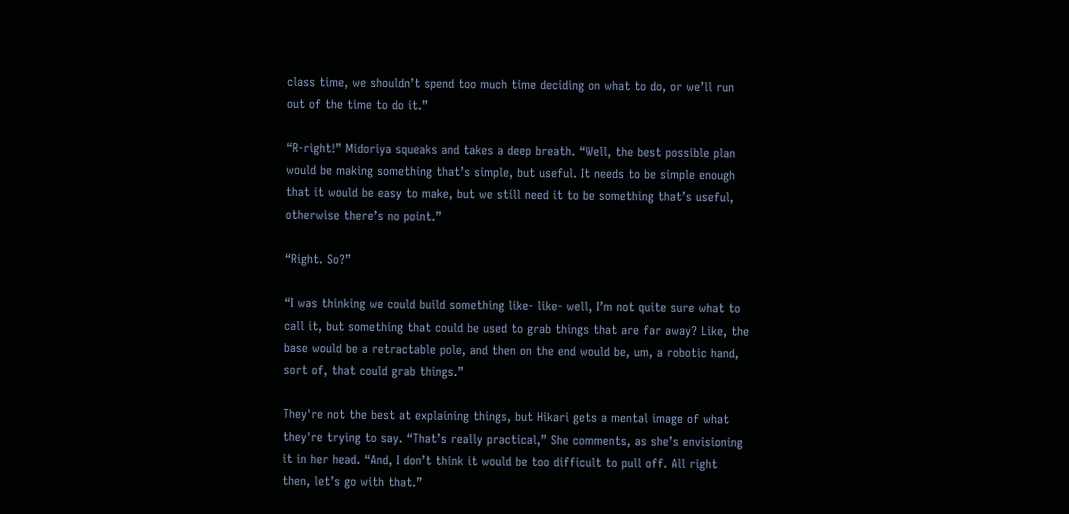class time, we shouldn’t spend too much time deciding on what to do, or we’ll run out of the time to do it.”

“R-right!” Midoriya squeaks and takes a deep breath. “Well, the best possible plan would be making something that’s simple, but useful. It needs to be simple enough that it would be easy to make, but we still need it to be something that’s useful, otherwise there’s no point.”

“Right. So?”

“I was thinking we could build something like- like- well, I’m not quite sure what to call it, but something that could be used to grab things that are far away? Like, the base would be a retractable pole, and then on the end would be, um, a robotic hand, sort of, that could grab things.”

They're not the best at explaining things, but Hikari gets a mental image of what they're trying to say. “That’s really practical,” She comments, as she’s envisioning it in her head. “And, I don’t think it would be too difficult to pull off. All right then, let’s go with that.”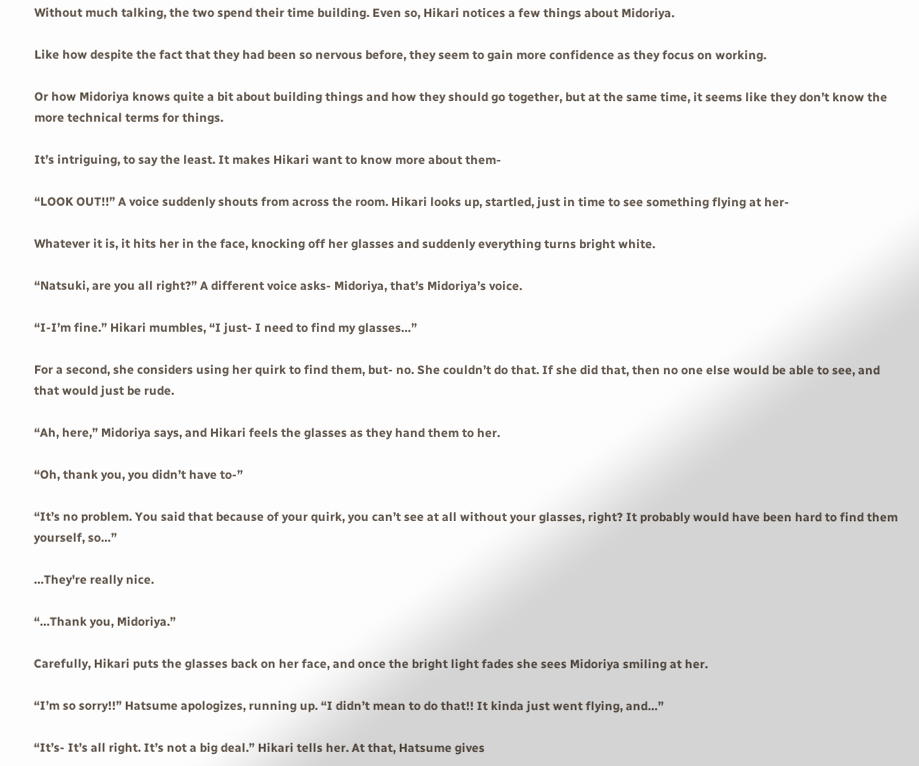Without much talking, the two spend their time building. Even so, Hikari notices a few things about Midoriya.

Like how despite the fact that they had been so nervous before, they seem to gain more confidence as they focus on working.

Or how Midoriya knows quite a bit about building things and how they should go together, but at the same time, it seems like they don’t know the more technical terms for things.

It’s intriguing, to say the least. It makes Hikari want to know more about them-

“LOOK OUT!!” A voice suddenly shouts from across the room. Hikari looks up, startled, just in time to see something flying at her-

Whatever it is, it hits her in the face, knocking off her glasses and suddenly everything turns bright white.

“Natsuki, are you all right?” A different voice asks- Midoriya, that’s Midoriya’s voice.

“I-I’m fine.” Hikari mumbles, “I just- I need to find my glasses…”

For a second, she considers using her quirk to find them, but- no. She couldn’t do that. If she did that, then no one else would be able to see, and that would just be rude.

“Ah, here,” Midoriya says, and Hikari feels the glasses as they hand them to her.

“Oh, thank you, you didn’t have to-”

“It’s no problem. You said that because of your quirk, you can’t see at all without your glasses, right? It probably would have been hard to find them yourself, so…”

…They're really nice.

“…Thank you, Midoriya.”

Carefully, Hikari puts the glasses back on her face, and once the bright light fades she sees Midoriya smiling at her.

“I’m so sorry!!” Hatsume apologizes, running up. “I didn’t mean to do that!! It kinda just went flying, and…”

“It’s- It’s all right. It’s not a big deal.” Hikari tells her. At that, Hatsume gives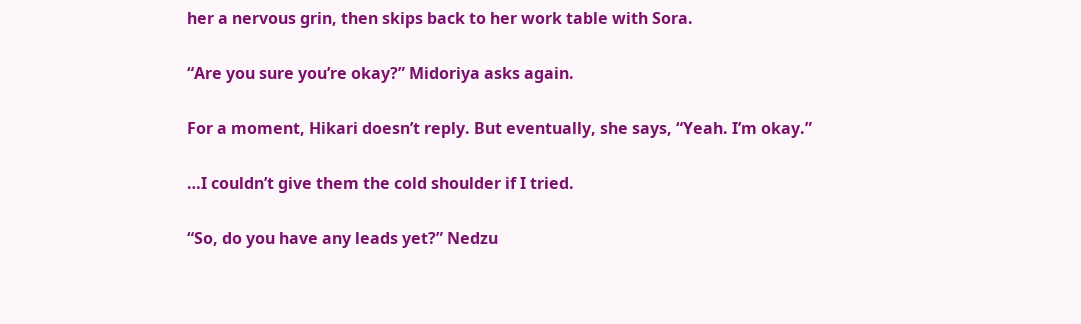her a nervous grin, then skips back to her work table with Sora.

“Are you sure you’re okay?” Midoriya asks again.

For a moment, Hikari doesn’t reply. But eventually, she says, “Yeah. I’m okay.”

…I couldn’t give them the cold shoulder if I tried.

“So, do you have any leads yet?” Nedzu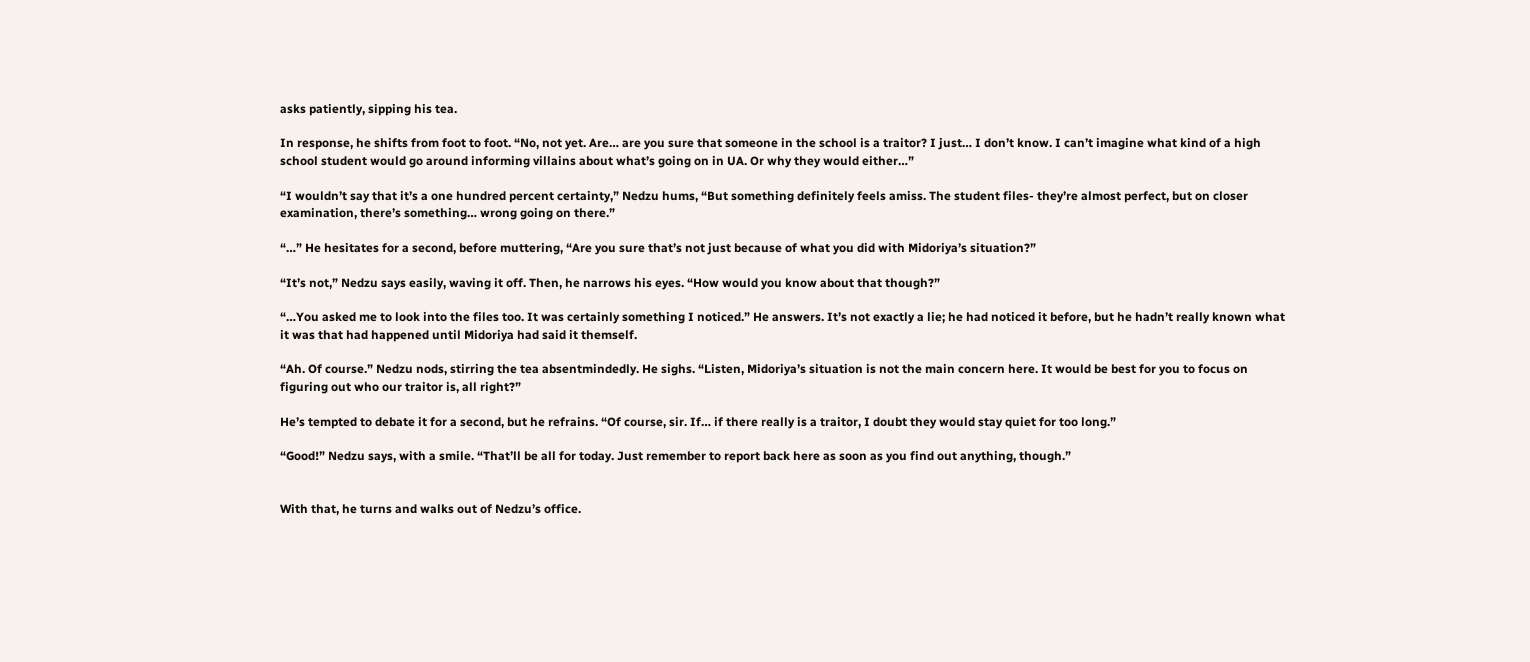asks patiently, sipping his tea.

In response, he shifts from foot to foot. “No, not yet. Are… are you sure that someone in the school is a traitor? I just… I don’t know. I can’t imagine what kind of a high school student would go around informing villains about what’s going on in UA. Or why they would either…”

“I wouldn’t say that it’s a one hundred percent certainty,” Nedzu hums, “But something definitely feels amiss. The student files- they’re almost perfect, but on closer examination, there’s something… wrong going on there.”

“…” He hesitates for a second, before muttering, “Are you sure that’s not just because of what you did with Midoriya’s situation?”

“It’s not,” Nedzu says easily, waving it off. Then, he narrows his eyes. “How would you know about that though?”

“…You asked me to look into the files too. It was certainly something I noticed.” He answers. It’s not exactly a lie; he had noticed it before, but he hadn’t really known what it was that had happened until Midoriya had said it themself.

“Ah. Of course.” Nedzu nods, stirring the tea absentmindedly. He sighs. “Listen, Midoriya’s situation is not the main concern here. It would be best for you to focus on figuring out who our traitor is, all right?”

He’s tempted to debate it for a second, but he refrains. “Of course, sir. If… if there really is a traitor, I doubt they would stay quiet for too long.”

“Good!” Nedzu says, with a smile. “That’ll be all for today. Just remember to report back here as soon as you find out anything, though.”


With that, he turns and walks out of Nedzu’s office.